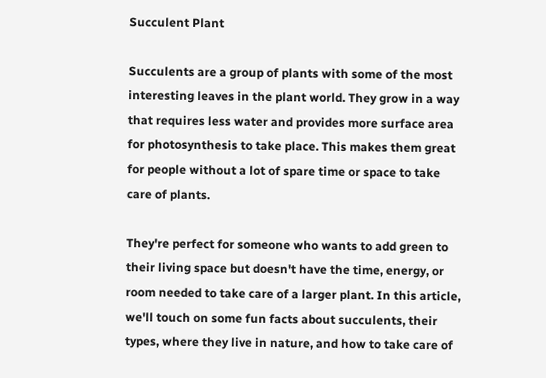Succulent Plant

Succulents are a group of plants with some of the most interesting leaves in the plant world. They grow in a way that requires less water and provides more surface area for photosynthesis to take place. This makes them great for people without a lot of spare time or space to take care of plants.

They're perfect for someone who wants to add green to their living space but doesn't have the time, energy, or room needed to take care of a larger plant. In this article, we'll touch on some fun facts about succulents, their types, where they live in nature, and how to take care of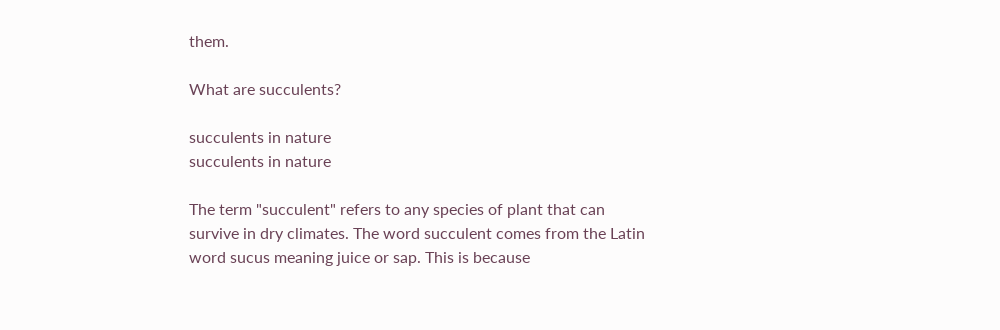them.

What are succulents?

succulents in nature
succulents in nature

The term "succulent" refers to any species of plant that can survive in dry climates. The word succulent comes from the Latin word sucus meaning juice or sap. This is because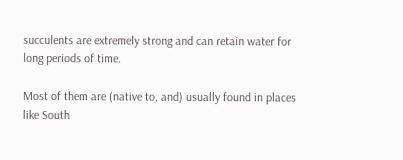succulents are extremely strong and can retain water for long periods of time.

Most of them are (native to, and) usually found in places like South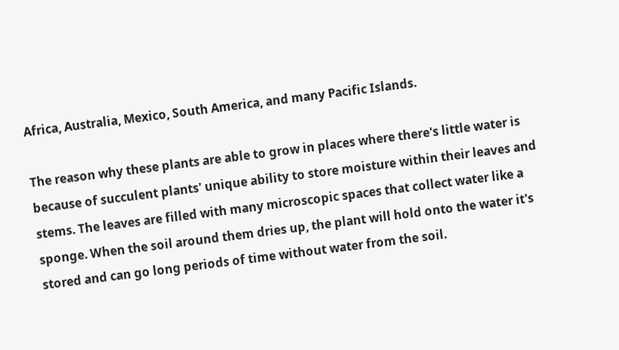Africa, Australia, Mexico, South America, and many Pacific Islands.

The reason why these plants are able to grow in places where there's little water is because of succulent plants' unique ability to store moisture within their leaves and stems. The leaves are filled with many microscopic spaces that collect water like a sponge. When the soil around them dries up, the plant will hold onto the water it's stored and can go long periods of time without water from the soil.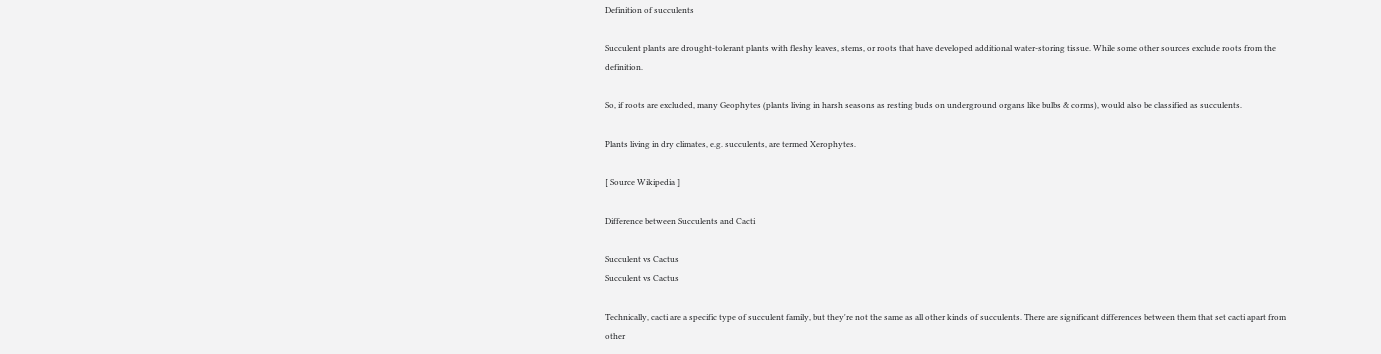Definition of succulents

Succulent plants are drought-tolerant plants with fleshy leaves, stems, or roots that have developed additional water-storing tissue. While some other sources exclude roots from the definition.

So, if roots are excluded, many Geophytes (plants living in harsh seasons as resting buds on underground organs like bulbs & corms), would also be classified as succulents.

Plants living in dry climates, e.g. succulents, are termed Xerophytes.

[ Source Wikipedia ]

Difference between Succulents and Cacti

Succulent vs Cactus
Succulent vs Cactus

Technically, cacti are a specific type of succulent family, but they're not the same as all other kinds of succulents. There are significant differences between them that set cacti apart from other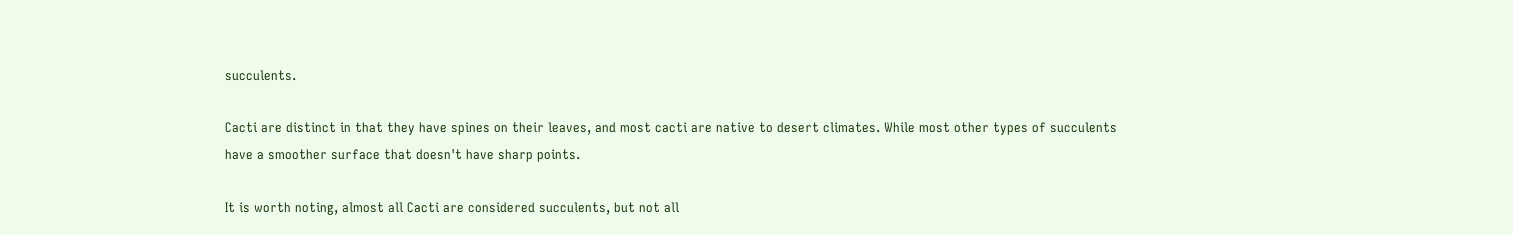succulents.

Cacti are distinct in that they have spines on their leaves, and most cacti are native to desert climates. While most other types of succulents have a smoother surface that doesn't have sharp points.

It is worth noting, almost all Cacti are considered succulents, but not all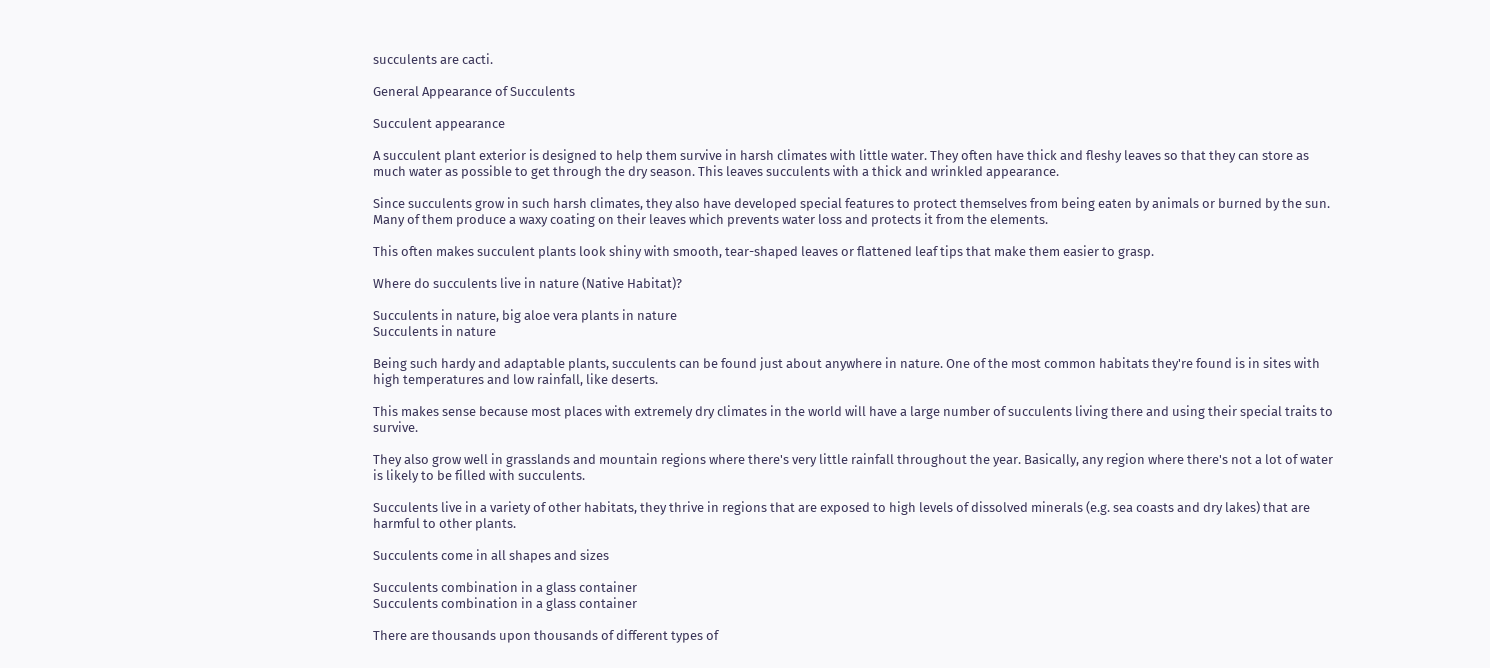succulents are cacti.

General Appearance of Succulents

Succulent appearance

A succulent plant exterior is designed to help them survive in harsh climates with little water. They often have thick and fleshy leaves so that they can store as much water as possible to get through the dry season. This leaves succulents with a thick and wrinkled appearance.

Since succulents grow in such harsh climates, they also have developed special features to protect themselves from being eaten by animals or burned by the sun. Many of them produce a waxy coating on their leaves which prevents water loss and protects it from the elements.

This often makes succulent plants look shiny with smooth, tear-shaped leaves or flattened leaf tips that make them easier to grasp.

Where do succulents live in nature (Native Habitat)?

Succulents in nature, big aloe vera plants in nature
Succulents in nature

Being such hardy and adaptable plants, succulents can be found just about anywhere in nature. One of the most common habitats they're found is in sites with high temperatures and low rainfall, like deserts.

This makes sense because most places with extremely dry climates in the world will have a large number of succulents living there and using their special traits to survive.

They also grow well in grasslands and mountain regions where there's very little rainfall throughout the year. Basically, any region where there's not a lot of water is likely to be filled with succulents.

Succulents live in a variety of other habitats, they thrive in regions that are exposed to high levels of dissolved minerals (e.g. sea coasts and dry lakes) that are harmful to other plants.

Succulents come in all shapes and sizes

Succulents combination in a glass container
Succulents combination in a glass container

There are thousands upon thousands of different types of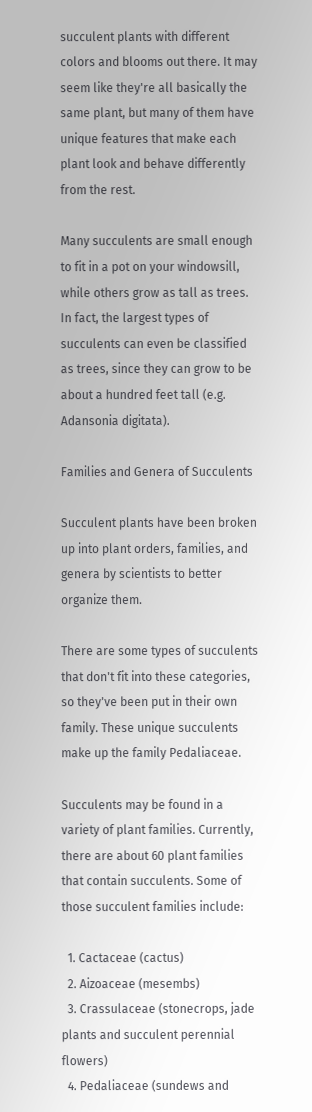succulent plants with different colors and blooms out there. It may seem like they're all basically the same plant, but many of them have unique features that make each plant look and behave differently from the rest.

Many succulents are small enough to fit in a pot on your windowsill, while others grow as tall as trees. In fact, the largest types of succulents can even be classified as trees, since they can grow to be about a hundred feet tall (e.g. Adansonia digitata).

Families and Genera of Succulents

Succulent plants have been broken up into plant orders, families, and genera by scientists to better organize them.

There are some types of succulents that don't fit into these categories, so they've been put in their own family. These unique succulents make up the family Pedaliaceae.

Succulents may be found in a variety of plant families. Currently, there are about 60 plant families that contain succulents. Some of those succulent families include:

  1. Cactaceae (cactus)
  2. Aizoaceae (mesembs)
  3. Crassulaceae (stonecrops, jade plants and succulent perennial flowers)
  4. Pedaliaceae (sundews and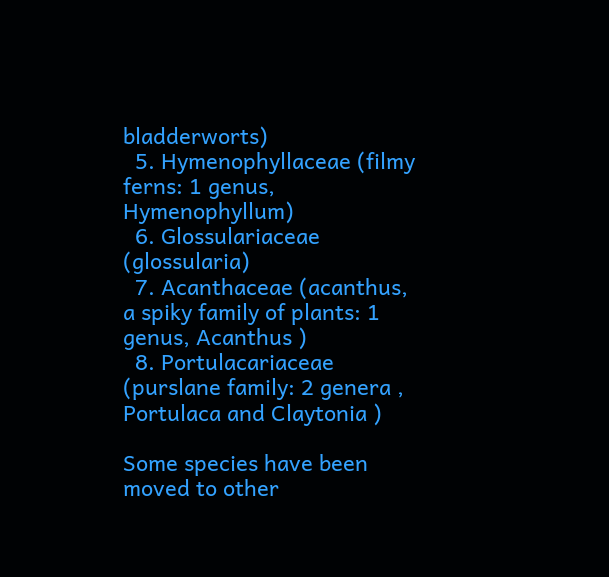bladderworts)
  5. Hymenophyllaceae (filmy ferns: 1 genus, Hymenophyllum)
  6. Glossulariaceae (glossularia)
  7. Acanthaceae (acanthus, a spiky family of plants: 1 genus, Acanthus )
  8. Portulacariaceae (purslane family: 2 genera , Portulaca and Claytonia )

Some species have been moved to other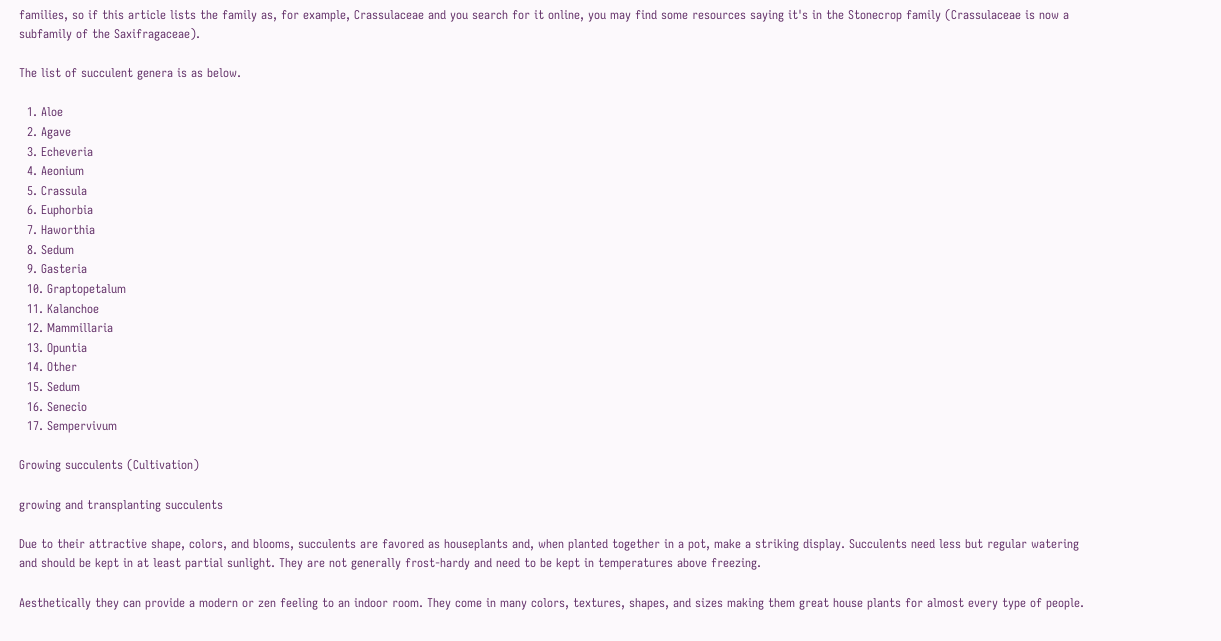families, so if this article lists the family as, for example, Crassulaceae and you search for it online, you may find some resources saying it's in the Stonecrop family (Crassulaceae is now a subfamily of the Saxifragaceae).

The list of succulent genera is as below.

  1. Aloe
  2. Agave
  3. Echeveria
  4. Aeonium
  5. Crassula
  6. Euphorbia
  7. Haworthia
  8. Sedum
  9. Gasteria
  10. Graptopetalum
  11. Kalanchoe
  12. Mammillaria
  13. Opuntia
  14. Other
  15. Sedum
  16. Senecio
  17. Sempervivum

Growing succulents (Cultivation)

growing and transplanting succulents

Due to their attractive shape, colors, and blooms, succulents are favored as houseplants and, when planted together in a pot, make a striking display. Succulents need less but regular watering and should be kept in at least partial sunlight. They are not generally frost-hardy and need to be kept in temperatures above freezing.

Aesthetically they can provide a modern or zen feeling to an indoor room. They come in many colors, textures, shapes, and sizes making them great house plants for almost every type of people.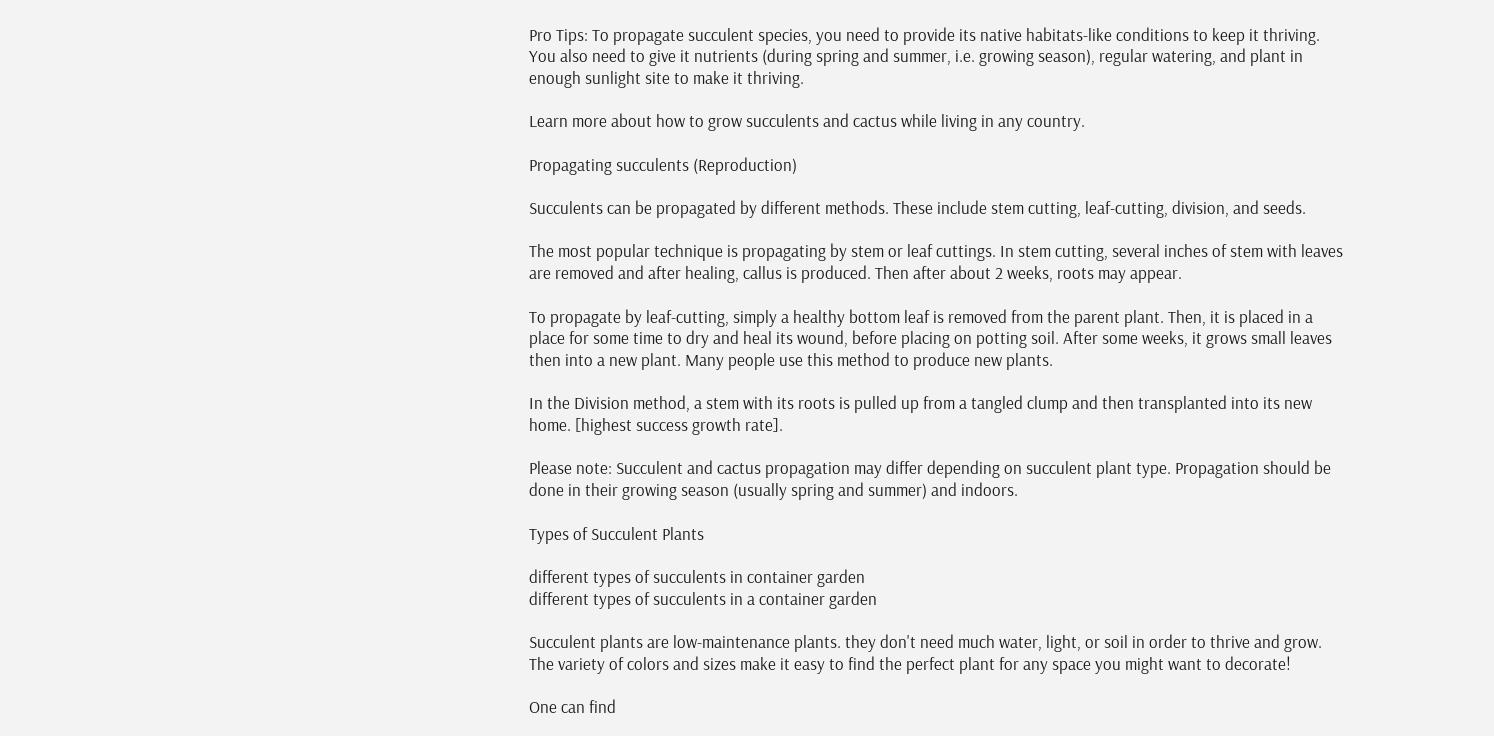Pro Tips: To propagate succulent species, you need to provide its native habitats-like conditions to keep it thriving. You also need to give it nutrients (during spring and summer, i.e. growing season), regular watering, and plant in enough sunlight site to make it thriving.

Learn more about how to grow succulents and cactus while living in any country.

Propagating succulents (Reproduction)

Succulents can be propagated by different methods. These include stem cutting, leaf-cutting, division, and seeds.

The most popular technique is propagating by stem or leaf cuttings. In stem cutting, several inches of stem with leaves are removed and after healing, callus is produced. Then after about 2 weeks, roots may appear.

To propagate by leaf-cutting, simply a healthy bottom leaf is removed from the parent plant. Then, it is placed in a place for some time to dry and heal its wound, before placing on potting soil. After some weeks, it grows small leaves then into a new plant. Many people use this method to produce new plants.

In the Division method, a stem with its roots is pulled up from a tangled clump and then transplanted into its new home. [highest success growth rate].

Please note: Succulent and cactus propagation may differ depending on succulent plant type. Propagation should be done in their growing season (usually spring and summer) and indoors.

Types of Succulent Plants

different types of succulents in container garden
different types of succulents in a container garden

Succulent plants are low-maintenance plants. they don't need much water, light, or soil in order to thrive and grow. The variety of colors and sizes make it easy to find the perfect plant for any space you might want to decorate!

One can find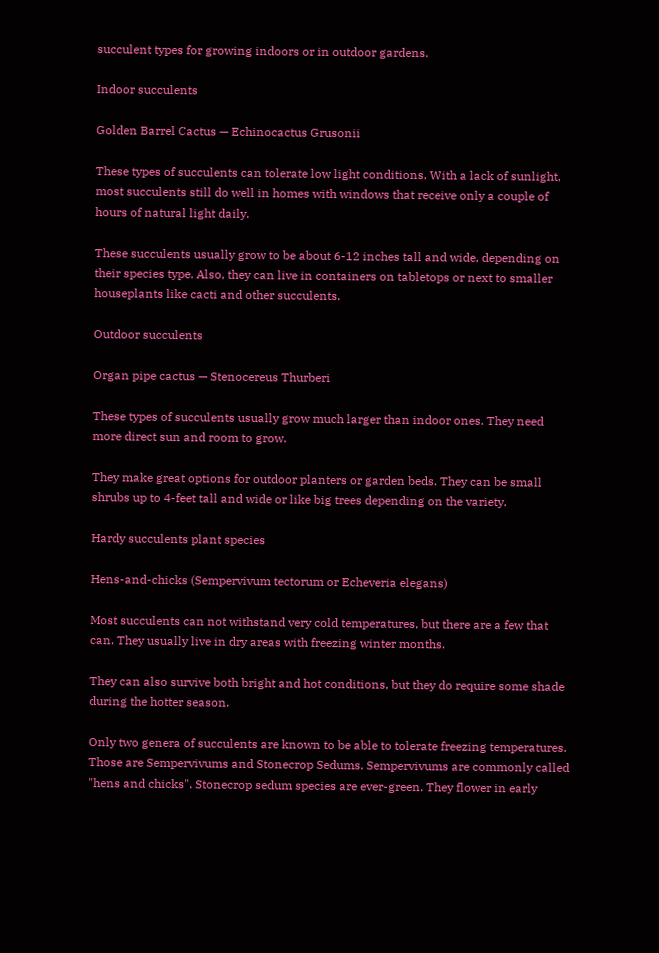succulent types for growing indoors or in outdoor gardens.

Indoor succulents

Golden Barrel Cactus — Echinocactus Grusonii

These types of succulents can tolerate low light conditions. With a lack of sunlight, most succulents still do well in homes with windows that receive only a couple of hours of natural light daily.

These succulents usually grow to be about 6-12 inches tall and wide, depending on their species type. Also, they can live in containers on tabletops or next to smaller houseplants like cacti and other succulents.

Outdoor succulents

Organ pipe cactus — Stenocereus Thurberi

These types of succulents usually grow much larger than indoor ones. They need more direct sun and room to grow.

They make great options for outdoor planters or garden beds. They can be small shrubs up to 4-feet tall and wide or like big trees depending on the variety.

Hardy succulents plant species

Hens-and-chicks (Sempervivum tectorum or Echeveria elegans)

Most succulents can not withstand very cold temperatures, but there are a few that can. They usually live in dry areas with freezing winter months.

They can also survive both bright and hot conditions, but they do require some shade during the hotter season.

Only two genera of succulents are known to be able to tolerate freezing temperatures. Those are Sempervivums and Stonecrop Sedums. Sempervivums are commonly called "hens and chicks". Stonecrop sedum species are ever-green. They flower in early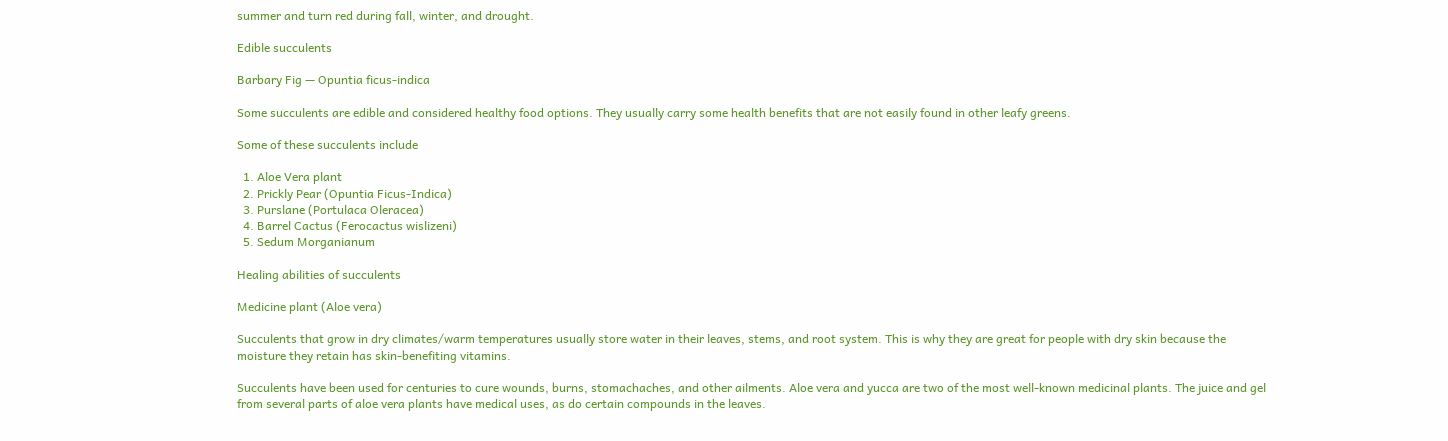summer and turn red during fall, winter, and drought.

Edible succulents

Barbary Fig — Opuntia ficus-indica

Some succulents are edible and considered healthy food options. They usually carry some health benefits that are not easily found in other leafy greens.

Some of these succulents include

  1. Aloe Vera plant
  2. Prickly Pear (Opuntia Ficus-Indica)
  3. Purslane (Portulaca Oleracea)
  4. Barrel Cactus (Ferocactus wislizeni)
  5. Sedum Morganianum

Healing abilities of succulents

Medicine plant (Aloe vera)

Succulents that grow in dry climates/warm temperatures usually store water in their leaves, stems, and root system. This is why they are great for people with dry skin because the moisture they retain has skin-benefiting vitamins.

Succulents have been used for centuries to cure wounds, burns, stomachaches, and other ailments. Aloe vera and yucca are two of the most well-known medicinal plants. The juice and gel from several parts of aloe vera plants have medical uses, as do certain compounds in the leaves.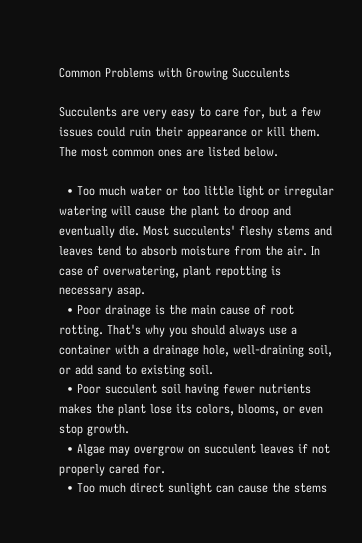Common Problems with Growing Succulents

Succulents are very easy to care for, but a few issues could ruin their appearance or kill them. The most common ones are listed below.

  • Too much water or too little light or irregular watering will cause the plant to droop and eventually die. Most succulents' fleshy stems and leaves tend to absorb moisture from the air. In case of overwatering, plant repotting is necessary asap.
  • Poor drainage is the main cause of root rotting. That's why you should always use a container with a drainage hole, well-draining soil, or add sand to existing soil.
  • Poor succulent soil having fewer nutrients makes the plant lose its colors, blooms, or even stop growth.
  • Algae may overgrow on succulent leaves if not properly cared for.
  • Too much direct sunlight can cause the stems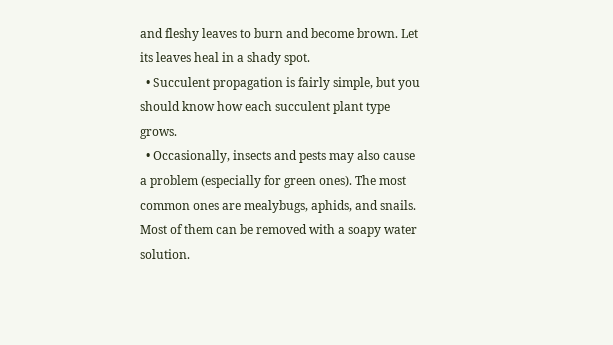and fleshy leaves to burn and become brown. Let its leaves heal in a shady spot.
  • Succulent propagation is fairly simple, but you should know how each succulent plant type grows.
  • Occasionally, insects and pests may also cause a problem (especially for green ones). The most common ones are mealybugs, aphids, and snails. Most of them can be removed with a soapy water solution.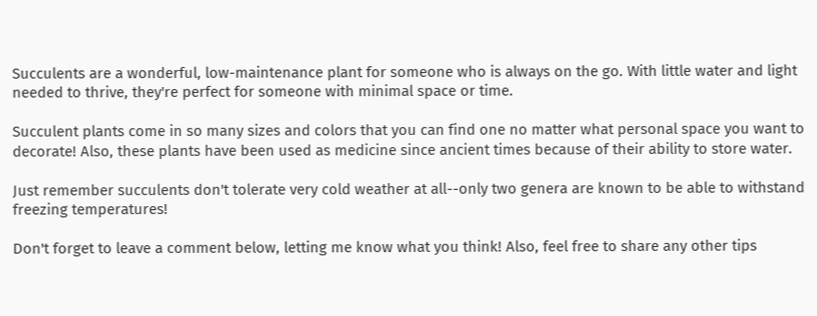Succulents are a wonderful, low-maintenance plant for someone who is always on the go. With little water and light needed to thrive, they're perfect for someone with minimal space or time.

Succulent plants come in so many sizes and colors that you can find one no matter what personal space you want to decorate! Also, these plants have been used as medicine since ancient times because of their ability to store water.

Just remember succulents don't tolerate very cold weather at all--only two genera are known to be able to withstand freezing temperatures!

Don't forget to leave a comment below, letting me know what you think! Also, feel free to share any other tips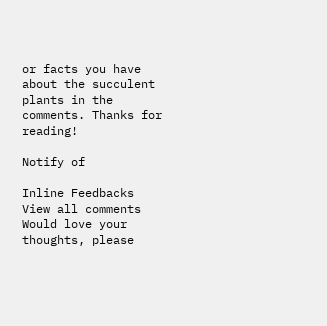or facts you have about the succulent plants in the comments. Thanks for reading!

Notify of

Inline Feedbacks
View all comments
Would love your thoughts, please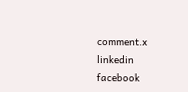comment.x
linkedin facebook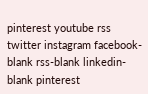pinterest youtube rss twitter instagram facebook-blank rss-blank linkedin-blank pinterest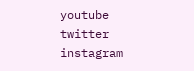youtube twitter instagram